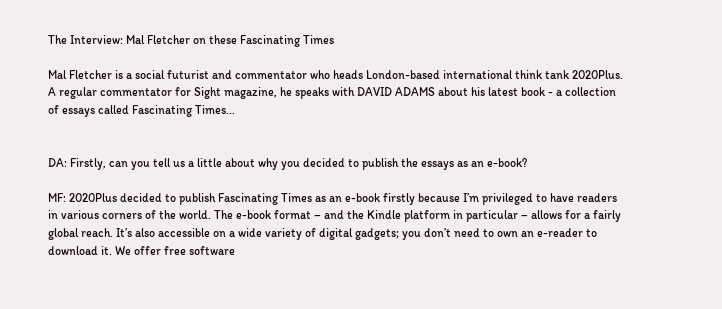The Interview: Mal Fletcher on these Fascinating Times

Mal Fletcher is a social futurist and commentator who heads London-based international think tank 2020Plus. A regular commentator for Sight magazine, he speaks with DAVID ADAMS about his latest book - a collection of essays called Fascinating Times...


DA: Firstly, can you tell us a little about why you decided to publish the essays as an e-book?

MF: 2020Plus decided to publish Fascinating Times as an e-book firstly because I’m privileged to have readers in various corners of the world. The e-book format – and the Kindle platform in particular – allows for a fairly global reach. It’s also accessible on a wide variety of digital gadgets; you don’t need to own an e-reader to download it. We offer free software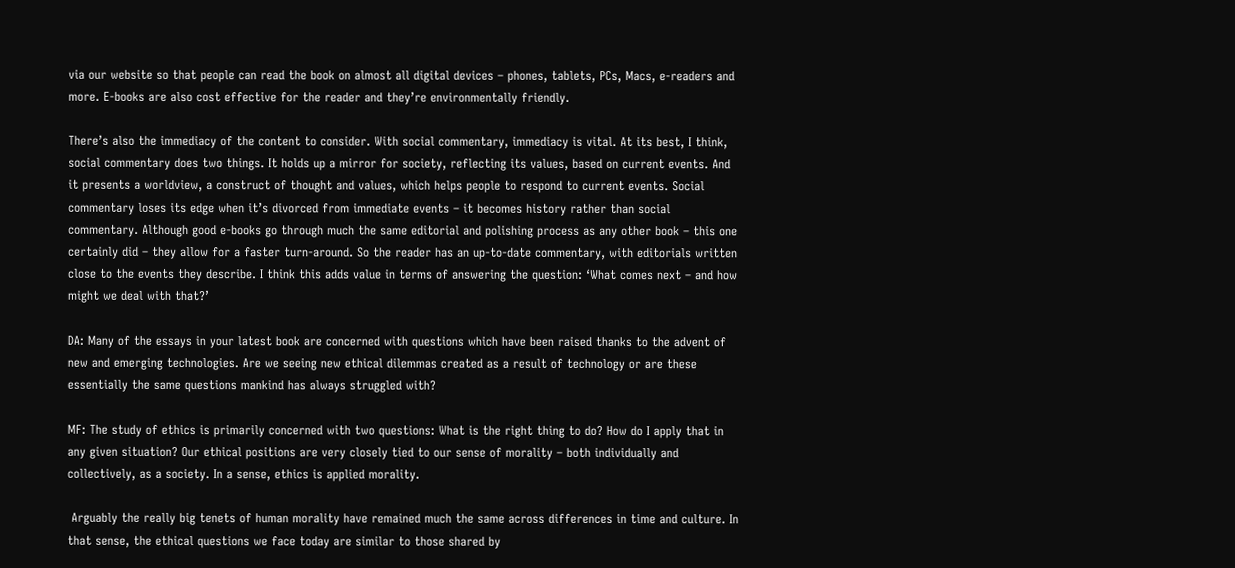via our website so that people can read the book on almost all digital devices – phones, tablets, PCs, Macs, e-readers and more. E-books are also cost effective for the reader and they’re environmentally friendly.

There’s also the immediacy of the content to consider. With social commentary, immediacy is vital. At its best, I think, social commentary does two things. It holds up a mirror for society, reflecting its values, based on current events. And it presents a worldview, a construct of thought and values, which helps people to respond to current events. Social commentary loses its edge when it’s divorced from immediate events – it becomes history rather than social commentary. Although good e-books go through much the same editorial and polishing process as any other book – this one certainly did – they allow for a faster turn-around. So the reader has an up-to-date commentary, with editorials written close to the events they describe. I think this adds value in terms of answering the question: ‘What comes next – and how might we deal with that?’

DA: Many of the essays in your latest book are concerned with questions which have been raised thanks to the advent of new and emerging technologies. Are we seeing new ethical dilemmas created as a result of technology or are these essentially the same questions mankind has always struggled with?

MF: The study of ethics is primarily concerned with two questions: What is the right thing to do? How do I apply that in any given situation? Our ethical positions are very closely tied to our sense of morality – both individually and collectively, as a society. In a sense, ethics is applied morality.

 Arguably the really big tenets of human morality have remained much the same across differences in time and culture. In that sense, the ethical questions we face today are similar to those shared by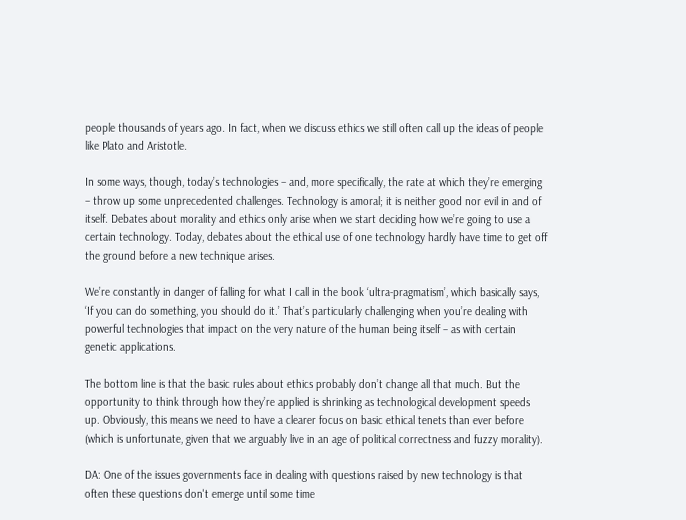people thousands of years ago. In fact, when we discuss ethics we still often call up the ideas of people like Plato and Aristotle.

In some ways, though, today’s technologies – and, more specifically, the rate at which they’re emerging – throw up some unprecedented challenges. Technology is amoral; it is neither good nor evil in and of itself. Debates about morality and ethics only arise when we start deciding how we’re going to use a certain technology. Today, debates about the ethical use of one technology hardly have time to get off the ground before a new technique arises.

We’re constantly in danger of falling for what I call in the book ‘ultra-pragmatism’, which basically says, ‘If you can do something, you should do it.’ That’s particularly challenging when you’re dealing with powerful technologies that impact on the very nature of the human being itself – as with certain genetic applications.

The bottom line is that the basic rules about ethics probably don’t change all that much. But the opportunity to think through how they’re applied is shrinking as technological development speeds up. Obviously, this means we need to have a clearer focus on basic ethical tenets than ever before (which is unfortunate, given that we arguably live in an age of political correctness and fuzzy morality).

DA: One of the issues governments face in dealing with questions raised by new technology is that often these questions don't emerge until some time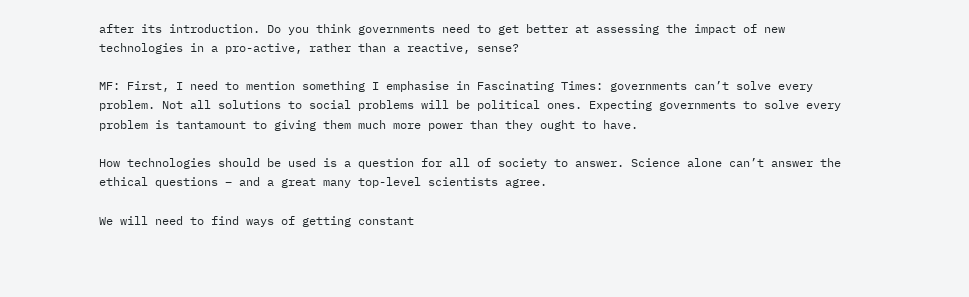after its introduction. Do you think governments need to get better at assessing the impact of new technologies in a pro-active, rather than a reactive, sense?

MF: First, I need to mention something I emphasise in Fascinating Times: governments can’t solve every problem. Not all solutions to social problems will be political ones. Expecting governments to solve every problem is tantamount to giving them much more power than they ought to have.

How technologies should be used is a question for all of society to answer. Science alone can’t answer the ethical questions – and a great many top-level scientists agree.

We will need to find ways of getting constant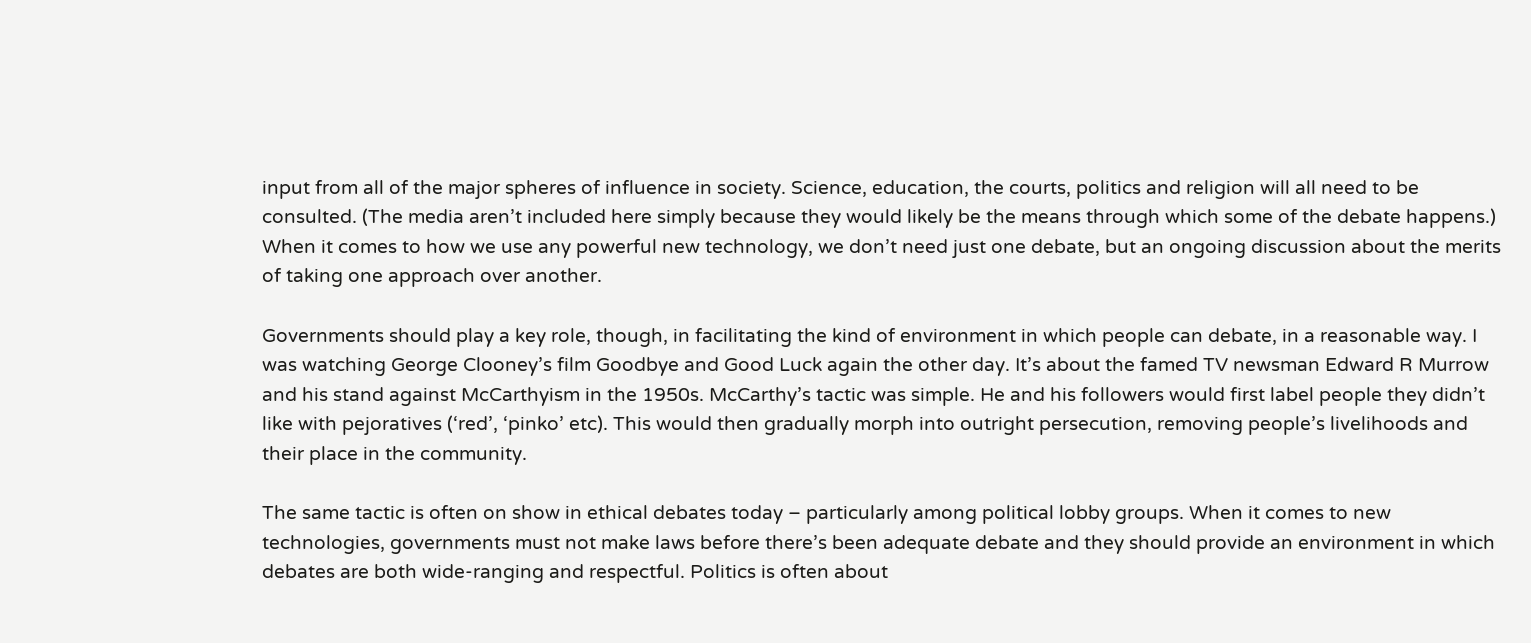input from all of the major spheres of influence in society. Science, education, the courts, politics and religion will all need to be consulted. (The media aren’t included here simply because they would likely be the means through which some of the debate happens.) When it comes to how we use any powerful new technology, we don’t need just one debate, but an ongoing discussion about the merits of taking one approach over another.

Governments should play a key role, though, in facilitating the kind of environment in which people can debate, in a reasonable way. I was watching George Clooney’s film Goodbye and Good Luck again the other day. It’s about the famed TV newsman Edward R Murrow and his stand against McCarthyism in the 1950s. McCarthy’s tactic was simple. He and his followers would first label people they didn’t like with pejoratives (‘red’, ‘pinko’ etc). This would then gradually morph into outright persecution, removing people’s livelihoods and their place in the community.

The same tactic is often on show in ethical debates today – particularly among political lobby groups. When it comes to new technologies, governments must not make laws before there’s been adequate debate and they should provide an environment in which debates are both wide-ranging and respectful. Politics is often about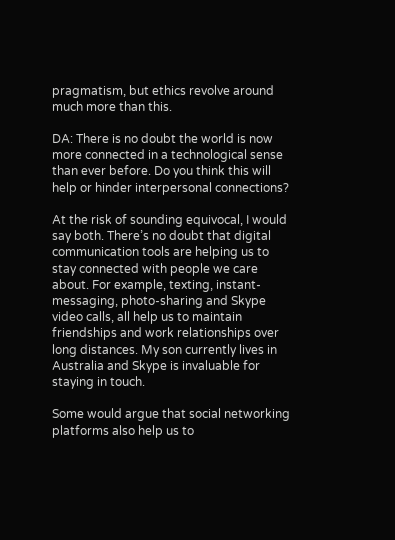pragmatism, but ethics revolve around much more than this.

DA: There is no doubt the world is now more connected in a technological sense than ever before. Do you think this will help or hinder interpersonal connections?

At the risk of sounding equivocal, I would say both. There’s no doubt that digital communication tools are helping us to stay connected with people we care about. For example, texting, instant-messaging, photo-sharing and Skype video calls, all help us to maintain friendships and work relationships over long distances. My son currently lives in Australia and Skype is invaluable for staying in touch.

Some would argue that social networking platforms also help us to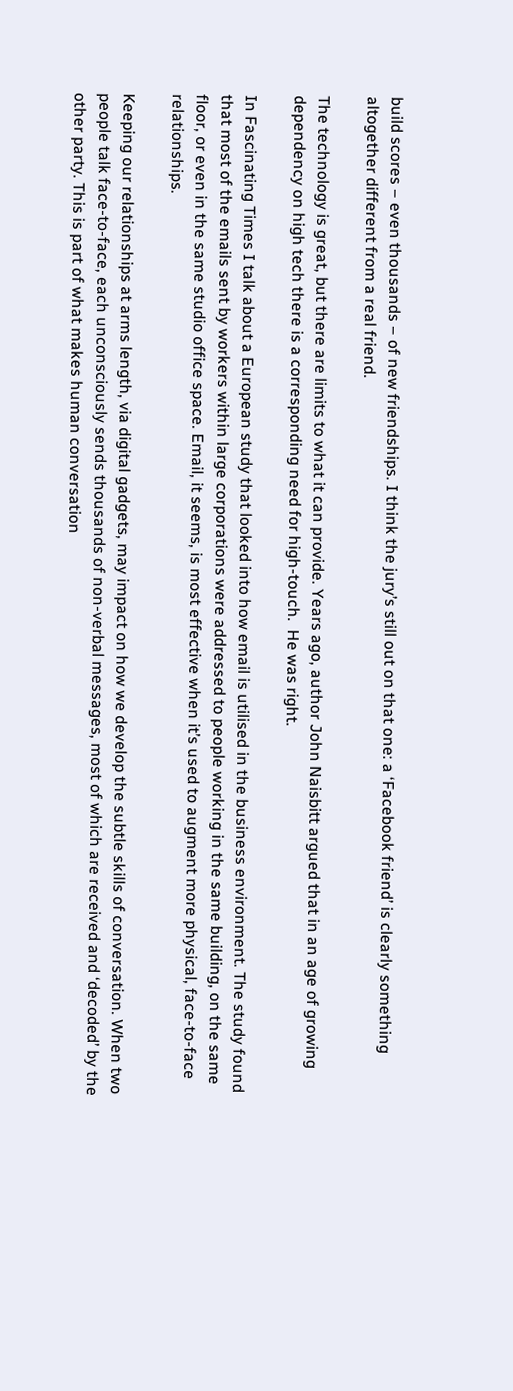build scores – even thousands – of new friendships. I think the jury’s still out on that one: a ‘Facebook friend’ is clearly something altogether different from a real friend.

The technology is great, but there are limits to what it can provide. Years ago, author John Naisbitt argued that in an age of growing dependency on high tech there is a corresponding need for high-touch.  He was right.

In Fascinating Times I talk about a European study that looked into how email is utilised in the business environment. The study found that most of the emails sent by workers within large corporations were addressed to people working in the same building, on the same floor, or even in the same studio office space. Email, it seems, is most effective when it’s used to augment more physical, face-to-face relationships.

Keeping our relationships at arms length, via digital gadgets, may impact on how we develop the subtle skills of conversation. When two people talk face-to-face, each unconsciously sends thousands of non-verbal messages, most of which are received and ‘decoded’ by the other party. This is part of what makes human conversation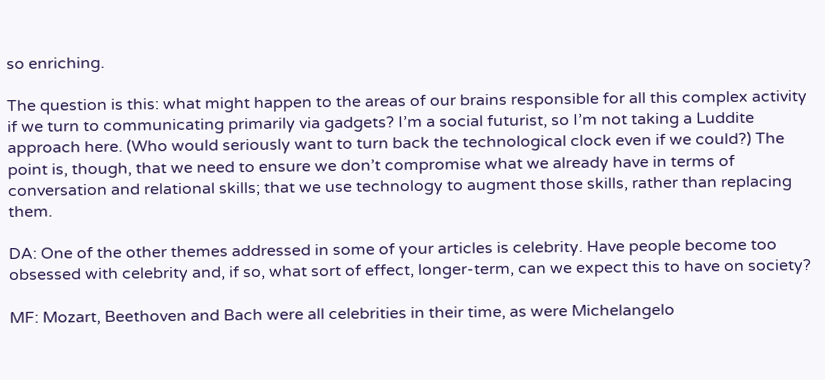so enriching.

The question is this: what might happen to the areas of our brains responsible for all this complex activity if we turn to communicating primarily via gadgets? I’m a social futurist, so I’m not taking a Luddite approach here. (Who would seriously want to turn back the technological clock even if we could?) The point is, though, that we need to ensure we don’t compromise what we already have in terms of conversation and relational skills; that we use technology to augment those skills, rather than replacing them.

DA: One of the other themes addressed in some of your articles is celebrity. Have people become too obsessed with celebrity and, if so, what sort of effect, longer-term, can we expect this to have on society?

MF: Mozart, Beethoven and Bach were all celebrities in their time, as were Michelangelo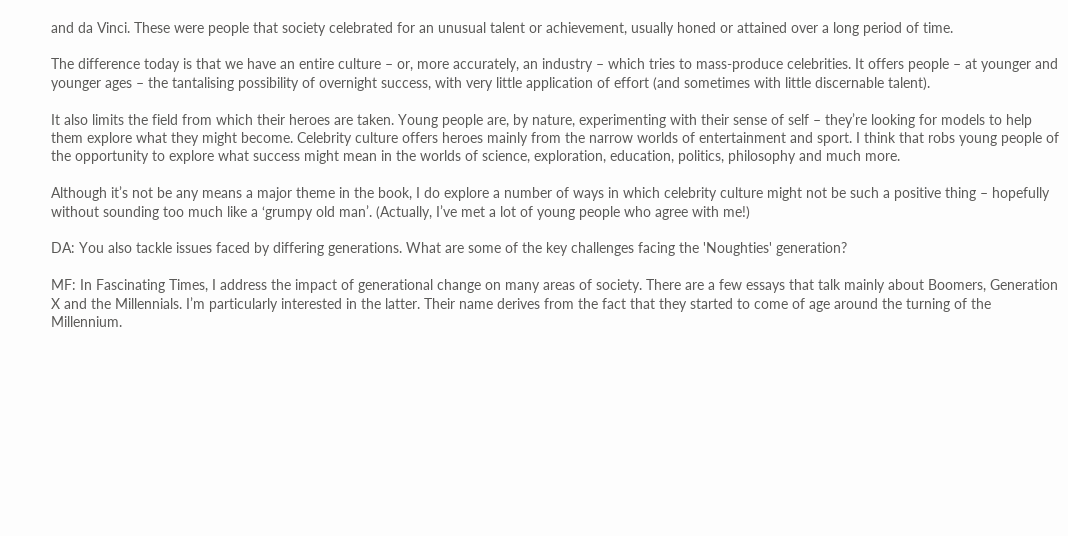and da Vinci. These were people that society celebrated for an unusual talent or achievement, usually honed or attained over a long period of time.

The difference today is that we have an entire culture – or, more accurately, an industry – which tries to mass-produce celebrities. It offers people – at younger and younger ages – the tantalising possibility of overnight success, with very little application of effort (and sometimes with little discernable talent).

It also limits the field from which their heroes are taken. Young people are, by nature, experimenting with their sense of self – they’re looking for models to help them explore what they might become. Celebrity culture offers heroes mainly from the narrow worlds of entertainment and sport. I think that robs young people of the opportunity to explore what success might mean in the worlds of science, exploration, education, politics, philosophy and much more.

Although it’s not be any means a major theme in the book, I do explore a number of ways in which celebrity culture might not be such a positive thing – hopefully without sounding too much like a ‘grumpy old man’. (Actually, I’ve met a lot of young people who agree with me!)

DA: You also tackle issues faced by differing generations. What are some of the key challenges facing the 'Noughties' generation?

MF: In Fascinating Times, I address the impact of generational change on many areas of society. There are a few essays that talk mainly about Boomers, Generation X and the Millennials. I’m particularly interested in the latter. Their name derives from the fact that they started to come of age around the turning of the Millennium.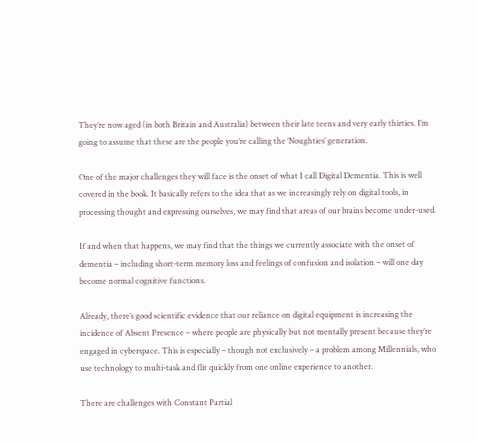They’re now aged (in both Britain and Australia) between their late teens and very early thirties. I’m going to assume that these are the people you’re calling the ‘Noughties’ generation.

One of the major challenges they will face is the onset of what I call Digital Dementia. This is well covered in the book. It basically refers to the idea that as we increasingly rely on digital tools, in processing thought and expressing ourselves, we may find that areas of our brains become under-used.

If and when that happens, we may find that the things we currently associate with the onset of dementia – including short-term memory loss and feelings of confusion and isolation – will one day become normal cognitive functions.

Already, there’s good scientific evidence that our reliance on digital equipment is increasing the incidence of Absent Presence – where people are physically but not mentally present because they’re engaged in cyberspace. This is especially – though not exclusively – a problem among Millennials, who use technology to multi-task and flit quickly from one online experience to another.

There are challenges with Constant Partial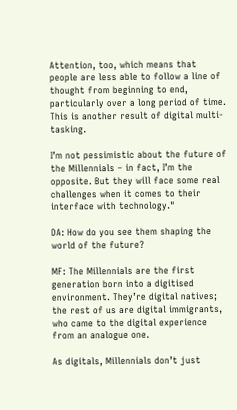Attention, too, which means that people are less able to follow a line of thought from beginning to end, particularly over a long period of time. This is another result of digital multi-tasking.

I’m not pessimistic about the future of the Millennials – in fact, I’m the opposite. But they will face some real challenges when it comes to their interface with technology."

DA: How do you see them shaping the world of the future?

MF: The Millennials are the first generation born into a digitised environment. They’re digital natives; the rest of us are digital immigrants, who came to the digital experience from an analogue one.

As digitals, Millennials don’t just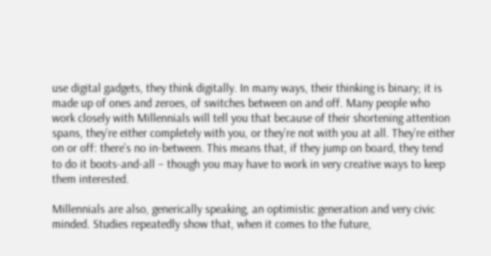use digital gadgets, they think digitally. In many ways, their thinking is binary; it is made up of ones and zeroes, of switches between on and off. Many people who work closely with Millennials will tell you that because of their shortening attention spans, they’re either completely with you, or they’re not with you at all. They’re either on or off: there’s no in-between. This means that, if they jump on board, they tend to do it boots-and-all – though you may have to work in very creative ways to keep them interested.

Millennials are also, generically speaking, an optimistic generation and very civic minded. Studies repeatedly show that, when it comes to the future,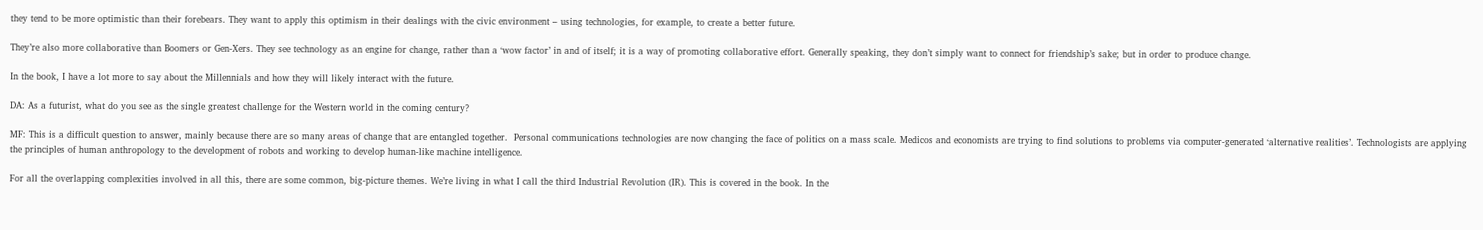they tend to be more optimistic than their forebears. They want to apply this optimism in their dealings with the civic environment – using technologies, for example, to create a better future.

They’re also more collaborative than Boomers or Gen-Xers. They see technology as an engine for change, rather than a ‘wow factor’ in and of itself; it is a way of promoting collaborative effort. Generally speaking, they don’t simply want to connect for friendship’s sake; but in order to produce change.

In the book, I have a lot more to say about the Millennials and how they will likely interact with the future.

DA: As a futurist, what do you see as the single greatest challenge for the Western world in the coming century?

MF: This is a difficult question to answer, mainly because there are so many areas of change that are entangled together.  Personal communications technologies are now changing the face of politics on a mass scale. Medicos and economists are trying to find solutions to problems via computer-generated ‘alternative realities’. Technologists are applying the principles of human anthropology to the development of robots and working to develop human-like machine intelligence.

For all the overlapping complexities involved in all this, there are some common, big-picture themes. We’re living in what I call the third Industrial Revolution (IR). This is covered in the book. In the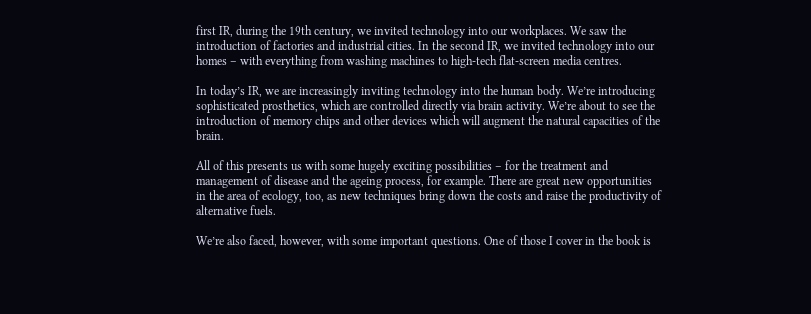first IR, during the 19th century, we invited technology into our workplaces. We saw the introduction of factories and industrial cities. In the second IR, we invited technology into our homes – with everything from washing machines to high-tech flat-screen media centres.

In today’s IR, we are increasingly inviting technology into the human body. We’re introducing sophisticated prosthetics, which are controlled directly via brain activity. We’re about to see the introduction of memory chips and other devices which will augment the natural capacities of the brain.

All of this presents us with some hugely exciting possibilities – for the treatment and management of disease and the ageing process, for example. There are great new opportunities in the area of ecology, too, as new techniques bring down the costs and raise the productivity of alternative fuels.

We’re also faced, however, with some important questions. One of those I cover in the book is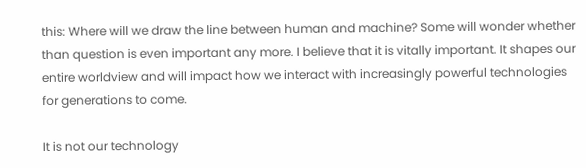this: Where will we draw the line between human and machine? Some will wonder whether than question is even important any more. I believe that it is vitally important. It shapes our entire worldview and will impact how we interact with increasingly powerful technologies for generations to come.

It is not our technology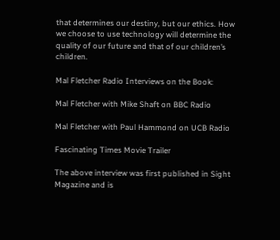that determines our destiny, but our ethics. How we choose to use technology will determine the quality of our future and that of our children’s children.

Mal Fletcher Radio Interviews on the Book:

Mal Fletcher with Mike Shaft on BBC Radio

Mal Fletcher with Paul Hammond on UCB Radio

Fascinating Times Movie Trailer

The above interview was first published in Sight Magazine and is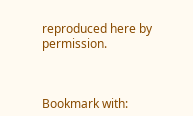reproduced here by permission.



Bookmark with: